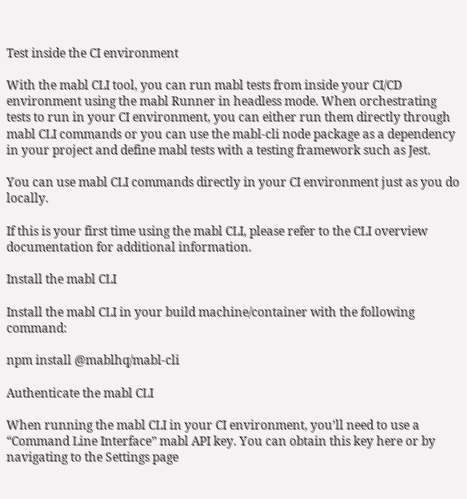Test inside the CI environment

With the mabl CLI tool, you can run mabl tests from inside your CI/CD environment using the mabl Runner in headless mode. When orchestrating tests to run in your CI environment, you can either run them directly through mabl CLI commands or you can use the mabl-cli node package as a dependency in your project and define mabl tests with a testing framework such as Jest.

You can use mabl CLI commands directly in your CI environment just as you do locally.

If this is your first time using the mabl CLI, please refer to the CLI overview documentation for additional information.

Install the mabl CLI

Install the mabl CLI in your build machine/container with the following command:

npm install @mablhq/mabl-cli

Authenticate the mabl CLI

When running the mabl CLI in your CI environment, you’ll need to use a “Command Line Interface” mabl API key. You can obtain this key here or by navigating to the Settings page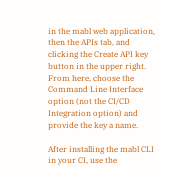in the mabl web application, then the APIs tab, and clicking the Create API key button in the upper right. From here, choose the Command Line Interface option (not the CI/CD Integration option) and provide the key a name.

After installing the mabl CLI in your CI, use the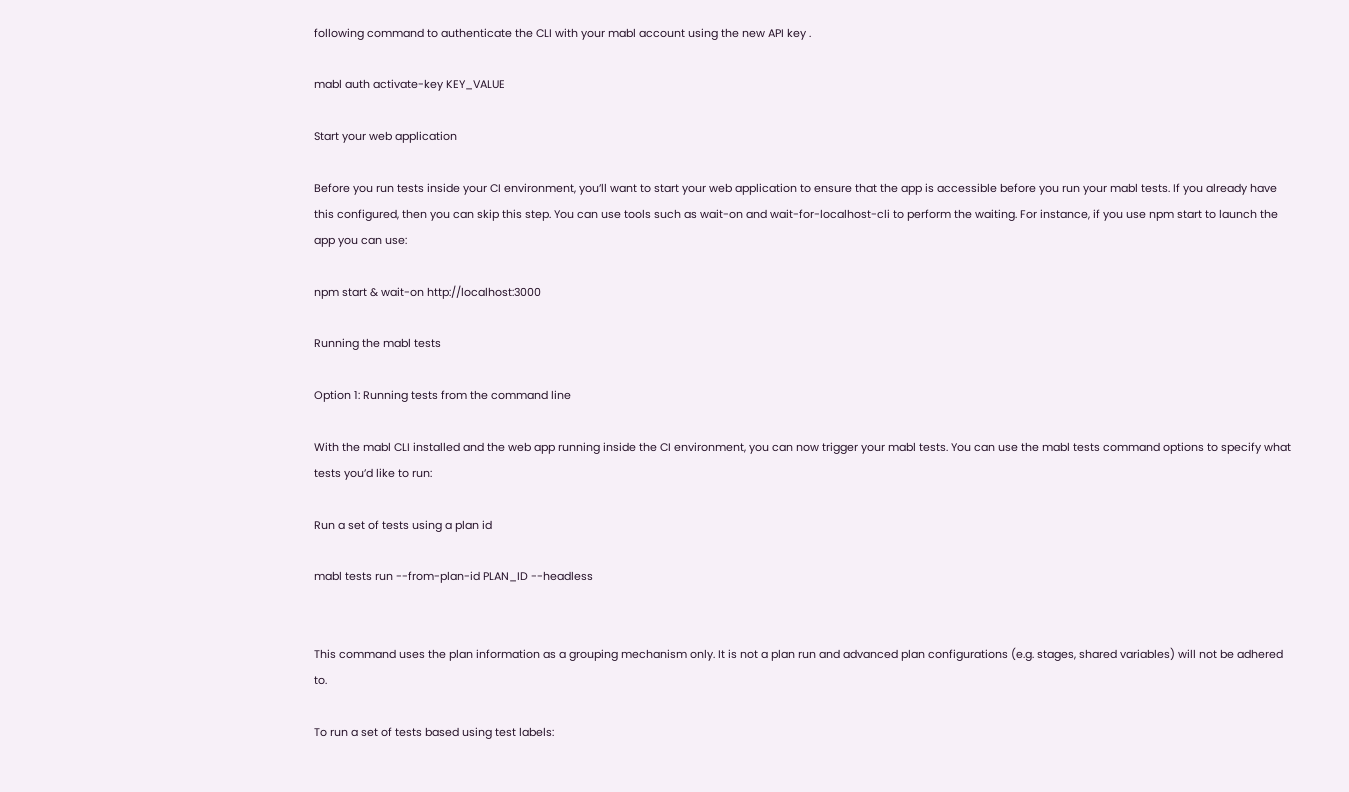following command to authenticate the CLI with your mabl account using the new API key .

mabl auth activate-key KEY_VALUE

Start your web application

Before you run tests inside your CI environment, you’ll want to start your web application to ensure that the app is accessible before you run your mabl tests. If you already have this configured, then you can skip this step. You can use tools such as wait-on and wait-for-localhost-cli to perform the waiting. For instance, if you use npm start to launch the app you can use:

npm start & wait-on http://localhost:3000

Running the mabl tests

Option 1: Running tests from the command line

With the mabl CLI installed and the web app running inside the CI environment, you can now trigger your mabl tests. You can use the mabl tests command options to specify what tests you’d like to run:

Run a set of tests using a plan id

mabl tests run --from-plan-id PLAN_ID --headless


This command uses the plan information as a grouping mechanism only. It is not a plan run and advanced plan configurations (e.g. stages, shared variables) will not be adhered to.

To run a set of tests based using test labels: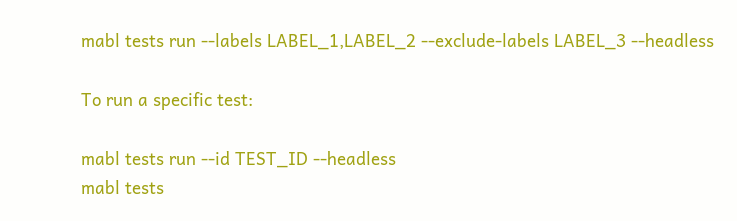mabl tests run --labels LABEL_1,LABEL_2 --exclude-labels LABEL_3 --headless

To run a specific test:

mabl tests run --id TEST_ID --headless
mabl tests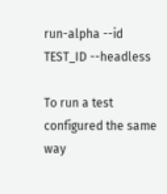run-alpha --id TEST_ID --headless

To run a test configured the same way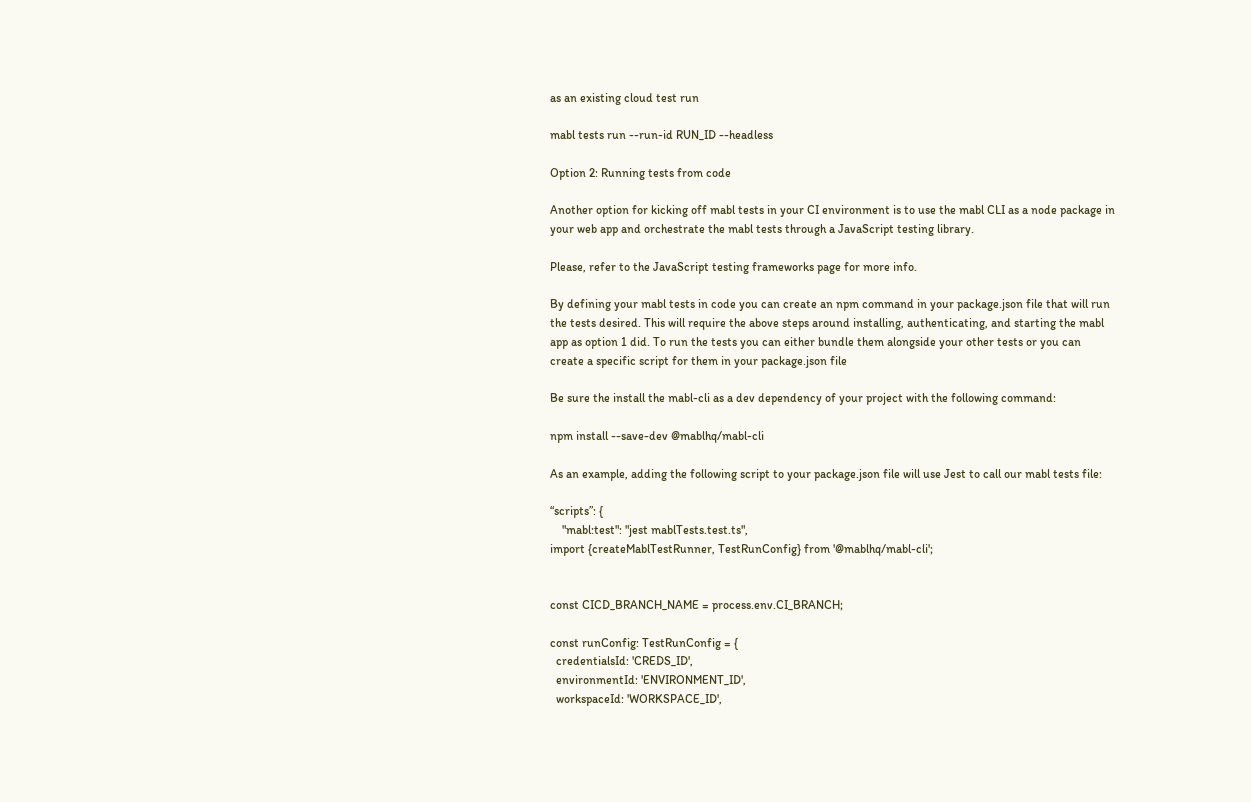as an existing cloud test run

mabl tests run --run-id RUN_ID --headless

Option 2: Running tests from code

Another option for kicking off mabl tests in your CI environment is to use the mabl CLI as a node package in your web app and orchestrate the mabl tests through a JavaScript testing library.

Please, refer to the JavaScript testing frameworks page for more info.

By defining your mabl tests in code you can create an npm command in your package.json file that will run the tests desired. This will require the above steps around installing, authenticating, and starting the mabl app as option 1 did. To run the tests you can either bundle them alongside your other tests or you can create a specific script for them in your package.json file

Be sure the install the mabl-cli as a dev dependency of your project with the following command:

npm install --save-dev @mablhq/mabl-cli

As an example, adding the following script to your package.json file will use Jest to call our mabl tests file:

“scripts”: {
    "mabl:test": "jest mablTests.test.ts",
import {createMablTestRunner, TestRunConfig} from '@mablhq/mabl-cli';


const CICD_BRANCH_NAME = process.env.CI_BRANCH;

const runConfig: TestRunConfig = {
  credentialsId: 'CREDS_ID',
  environmentId: 'ENVIRONMENT_ID',
  workspaceId: 'WORKSPACE_ID',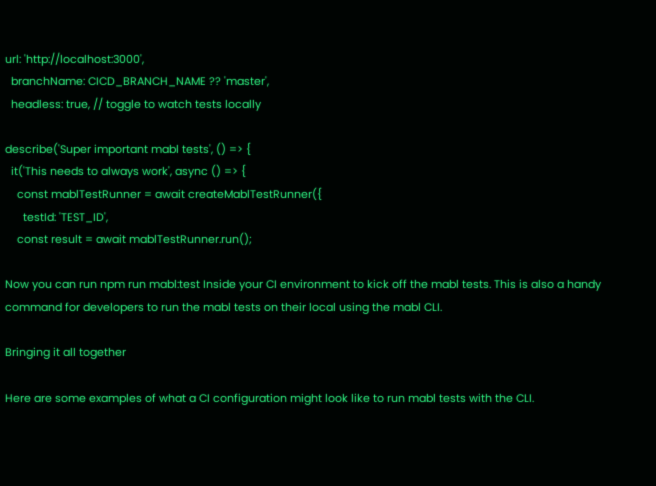url: 'http://localhost:3000',
  branchName: CICD_BRANCH_NAME ?? 'master',
  headless: true, // toggle to watch tests locally

describe('Super important mabl tests', () => {
  it('This needs to always work', async () => {
    const mablTestRunner = await createMablTestRunner({
      testId: 'TEST_ID',
    const result = await mablTestRunner.run();

Now you can run npm run mabl:test Inside your CI environment to kick off the mabl tests. This is also a handy command for developers to run the mabl tests on their local using the mabl CLI.

Bringing it all together

Here are some examples of what a CI configuration might look like to run mabl tests with the CLI.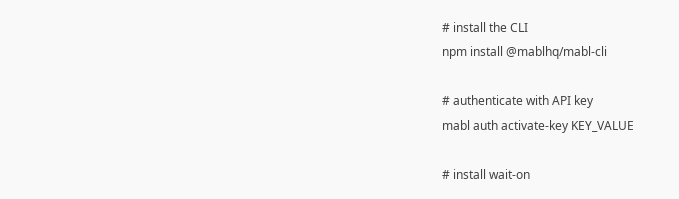# install the CLI
npm install @mablhq/mabl-cli

# authenticate with API key
mabl auth activate-key KEY_VALUE

# install wait-on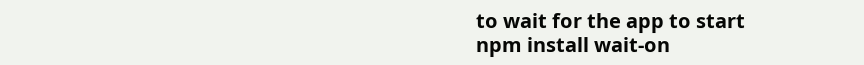to wait for the app to start
npm install wait-on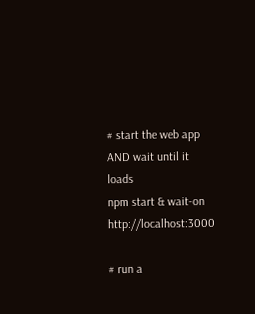# start the web app AND wait until it loads
npm start & wait-on http://localhost:3000

# run a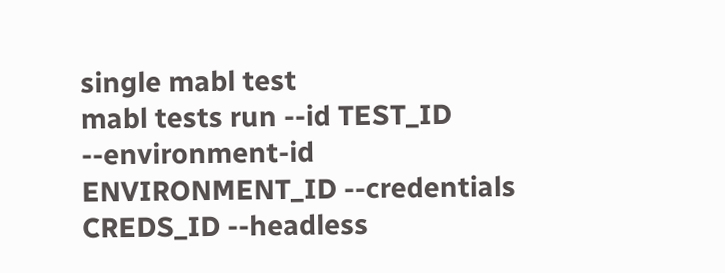single mabl test
mabl tests run --id TEST_ID --environment-id ENVIRONMENT_ID --credentials CREDS_ID --headless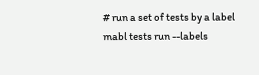# run a set of tests by a label
mabl tests run --labels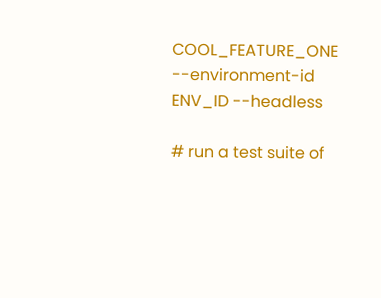COOL_FEATURE_ONE --environment-id ENV_ID --headless

# run a test suite of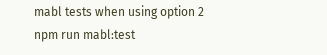mabl tests when using option 2
npm run mabl:test